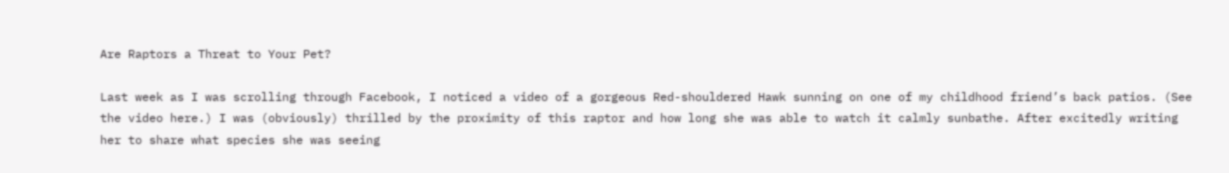Are Raptors a Threat to Your Pet?

Last week as I was scrolling through Facebook, I noticed a video of a gorgeous Red-shouldered Hawk sunning on one of my childhood friend’s back patios. (See the video here.) I was (obviously) thrilled by the proximity of this raptor and how long she was able to watch it calmly sunbathe. After excitedly writing her to share what species she was seeing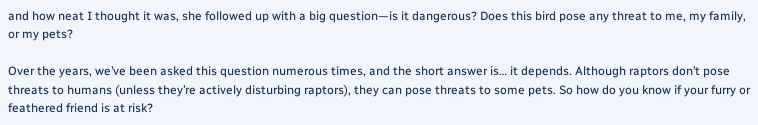and how neat I thought it was, she followed up with a big question—is it dangerous? Does this bird pose any threat to me, my family, or my pets?

Over the years, we’ve been asked this question numerous times, and the short answer is… it depends. Although raptors don’t pose threats to humans (unless they’re actively disturbing raptors), they can pose threats to some pets. So how do you know if your furry or feathered friend is at risk?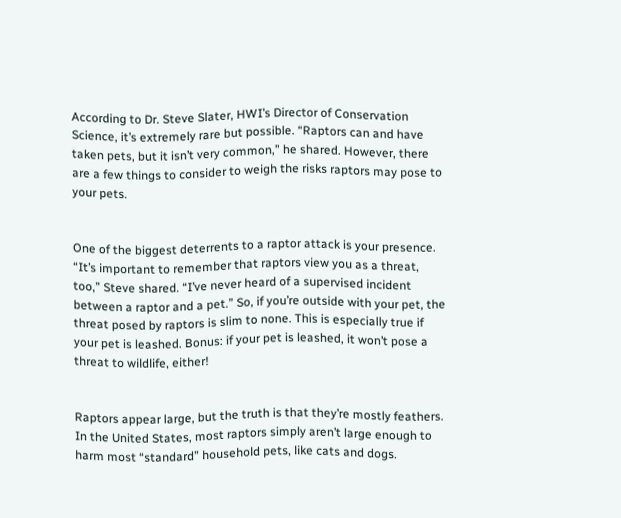According to Dr. Steve Slater, HWI’s Director of Conservation Science, it’s extremely rare but possible. “Raptors can and have taken pets, but it isn’t very common,” he shared. However, there are a few things to consider to weigh the risks raptors may pose to your pets.


One of the biggest deterrents to a raptor attack is your presence. “It’s important to remember that raptors view you as a threat, too,” Steve shared. “I’ve never heard of a supervised incident between a raptor and a pet.” So, if you’re outside with your pet, the threat posed by raptors is slim to none. This is especially true if your pet is leashed. Bonus: if your pet is leashed, it won’t pose a threat to wildlife, either!


Raptors appear large, but the truth is that they’re mostly feathers. In the United States, most raptors simply aren’t large enough to harm most “standard” household pets, like cats and dogs.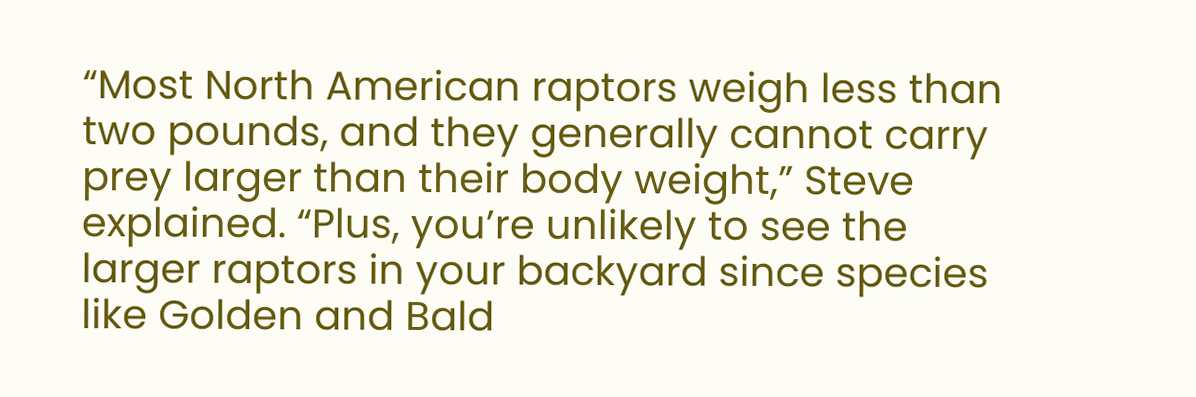“Most North American raptors weigh less than two pounds, and they generally cannot carry prey larger than their body weight,” Steve explained. “Plus, you’re unlikely to see the larger raptors in your backyard since species like Golden and Bald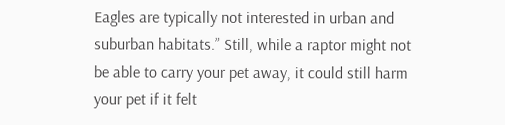Eagles are typically not interested in urban and suburban habitats.” Still, while a raptor might not be able to carry your pet away, it could still harm your pet if it felt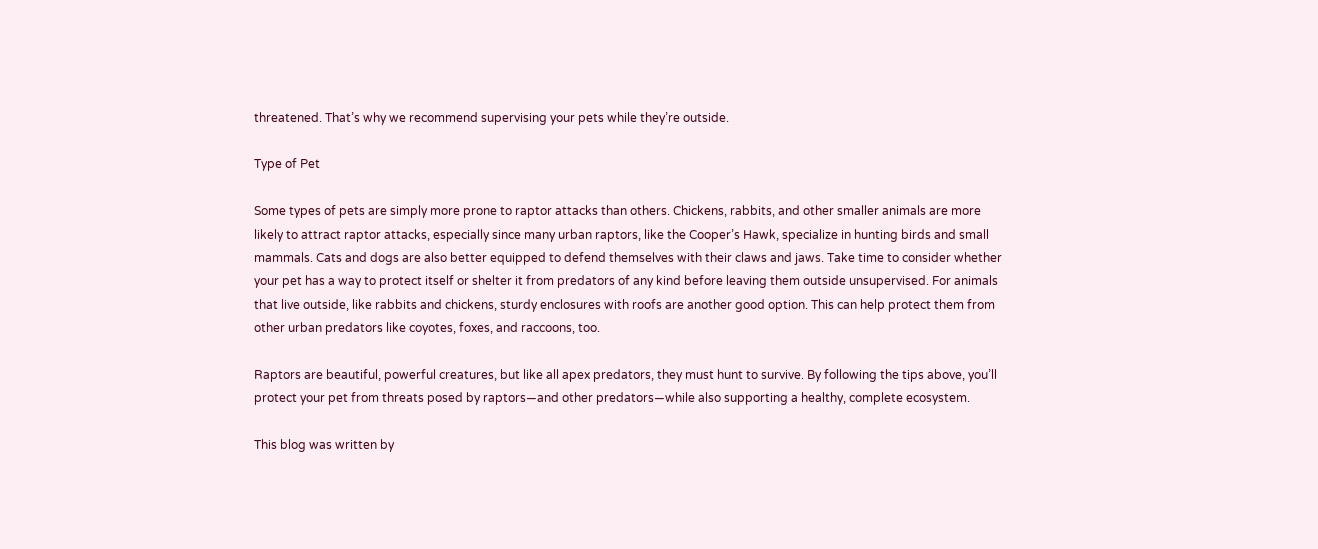threatened. That’s why we recommend supervising your pets while they’re outside.

Type of Pet

Some types of pets are simply more prone to raptor attacks than others. Chickens, rabbits, and other smaller animals are more likely to attract raptor attacks, especially since many urban raptors, like the Cooper’s Hawk, specialize in hunting birds and small mammals. Cats and dogs are also better equipped to defend themselves with their claws and jaws. Take time to consider whether your pet has a way to protect itself or shelter it from predators of any kind before leaving them outside unsupervised. For animals that live outside, like rabbits and chickens, sturdy enclosures with roofs are another good option. This can help protect them from other urban predators like coyotes, foxes, and raccoons, too.

Raptors are beautiful, powerful creatures, but like all apex predators, they must hunt to survive. By following the tips above, you’ll protect your pet from threats posed by raptors—and other predators—while also supporting a healthy, complete ecosystem.

This blog was written by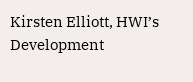Kirsten Elliott, HWI’s Development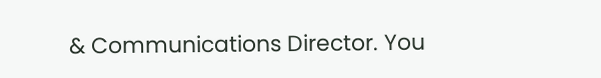& Communications Director. You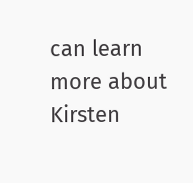can learn more about Kirsten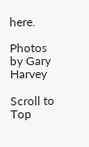here.

Photos by Gary Harvey

Scroll to Top